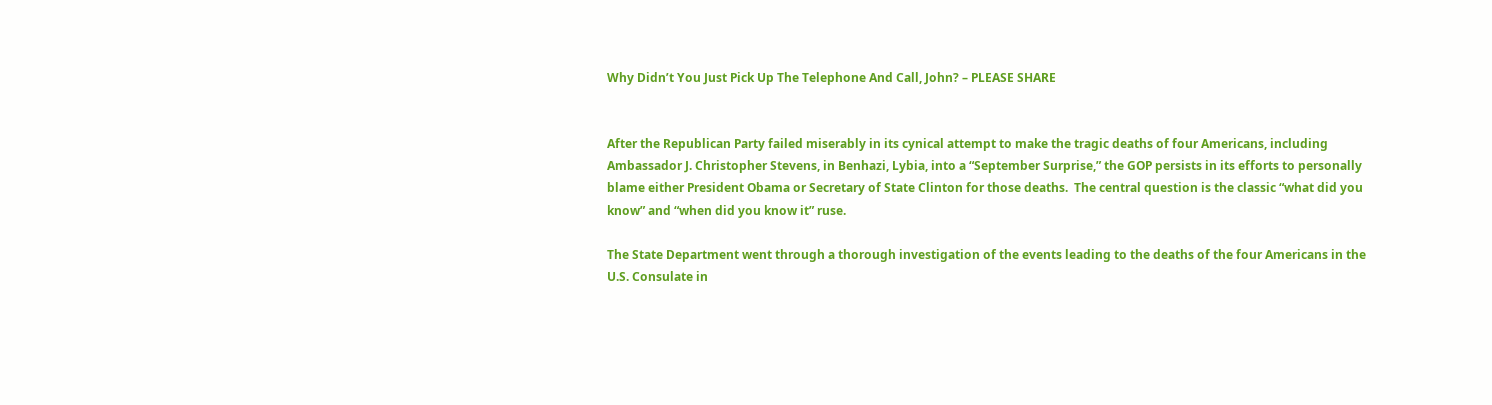Why Didn’t You Just Pick Up The Telephone And Call, John? – PLEASE SHARE


After the Republican Party failed miserably in its cynical attempt to make the tragic deaths of four Americans, including Ambassador J. Christopher Stevens, in Benhazi, Lybia, into a “September Surprise,” the GOP persists in its efforts to personally blame either President Obama or Secretary of State Clinton for those deaths.  The central question is the classic “what did you know” and “when did you know it” ruse.

The State Department went through a thorough investigation of the events leading to the deaths of the four Americans in the U.S. Consulate in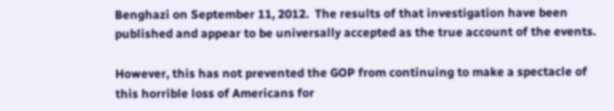Benghazi on September 11, 2012.  The results of that investigation have been published and appear to be universally accepted as the true account of the events.

However, this has not prevented the GOP from continuing to make a spectacle of this horrible loss of Americans for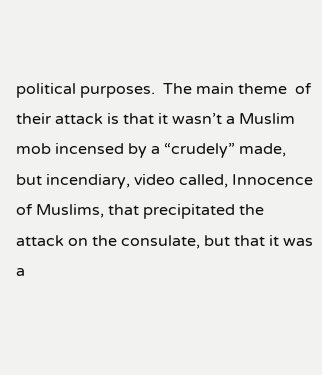political purposes.  The main theme  of their attack is that it wasn’t a Muslim mob incensed by a “crudely” made, but incendiary, video called, Innocence of Muslims, that precipitated the attack on the consulate, but that it was a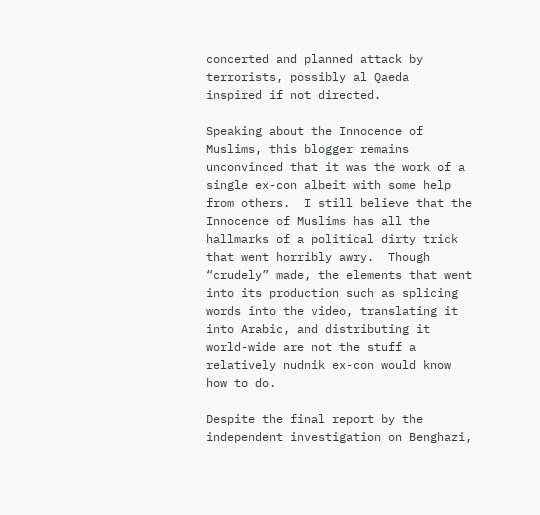concerted and planned attack by terrorists, possibly al Qaeda  inspired if not directed.

Speaking about the Innocence of Muslims, this blogger remains unconvinced that it was the work of a single ex-con albeit with some help from others.  I still believe that the Innocence of Muslims has all the hallmarks of a political dirty trick that went horribly awry.  Though “crudely” made, the elements that went into its production such as splicing words into the video, translating it into Arabic, and distributing it world-wide are not the stuff a relatively nudnik ex-con would know how to do.

Despite the final report by the independent investigation on Benghazi,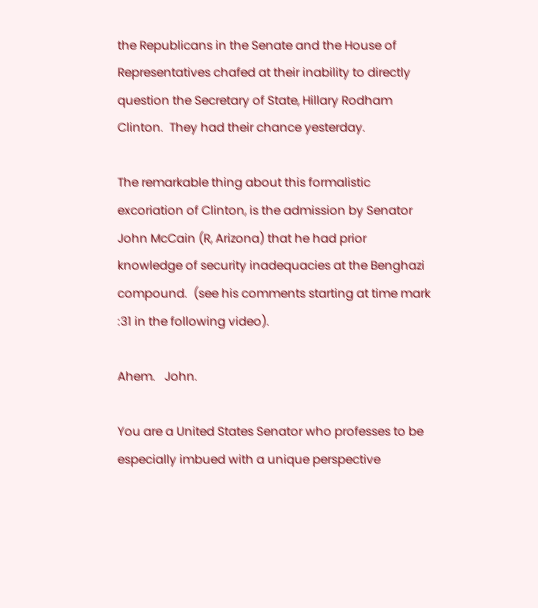the Republicans in the Senate and the House of Representatives chafed at their inability to directly question the Secretary of State, Hillary Rodham Clinton.  They had their chance yesterday.

The remarkable thing about this formalistic excoriation of Clinton, is the admission by Senator John McCain (R, Arizona) that he had prior knowledge of security inadequacies at the Benghazi compound.  (see his comments starting at time mark :31 in the following video).

Ahem.   John.

You are a United States Senator who professes to be especially imbued with a unique perspective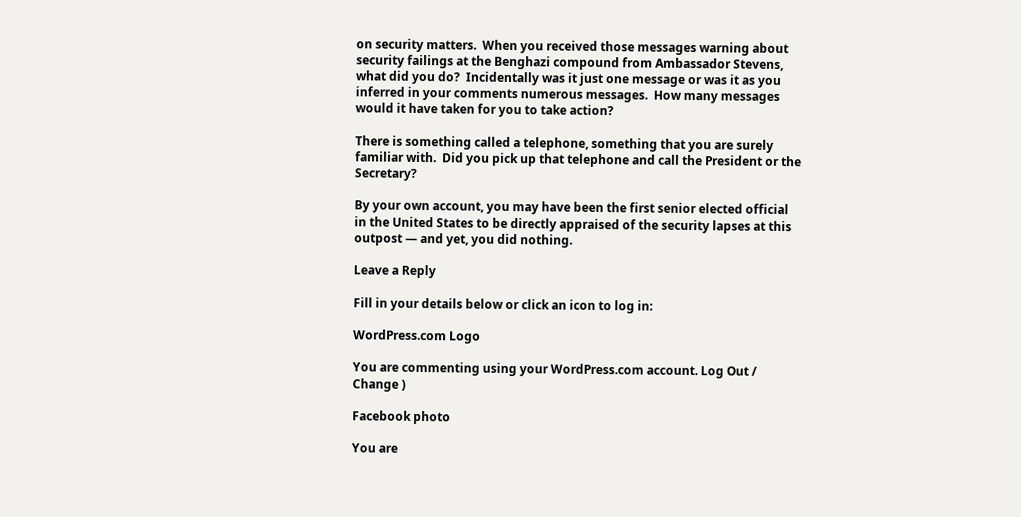on security matters.  When you received those messages warning about security failings at the Benghazi compound from Ambassador Stevens, what did you do?  Incidentally was it just one message or was it as you inferred in your comments numerous messages.  How many messages would it have taken for you to take action?

There is something called a telephone, something that you are surely familiar with.  Did you pick up that telephone and call the President or the Secretary?

By your own account, you may have been the first senior elected official in the United States to be directly appraised of the security lapses at this outpost — and yet, you did nothing.

Leave a Reply

Fill in your details below or click an icon to log in:

WordPress.com Logo

You are commenting using your WordPress.com account. Log Out /  Change )

Facebook photo

You are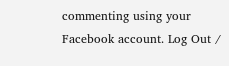commenting using your Facebook account. Log Out /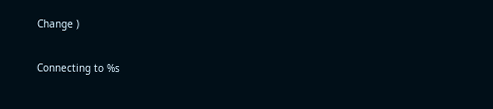Change )

Connecting to %s